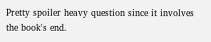Pretty spoiler heavy question since it involves the book's end.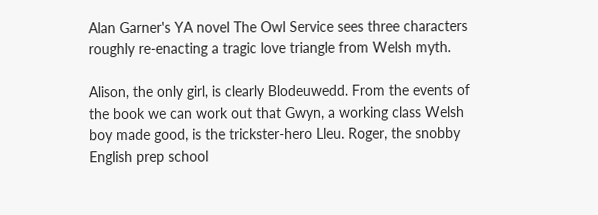Alan Garner's YA novel The Owl Service sees three characters roughly re-enacting a tragic love triangle from Welsh myth.

Alison, the only girl, is clearly Blodeuwedd. From the events of the book we can work out that Gwyn, a working class Welsh boy made good, is the trickster-hero Lleu. Roger, the snobby English prep school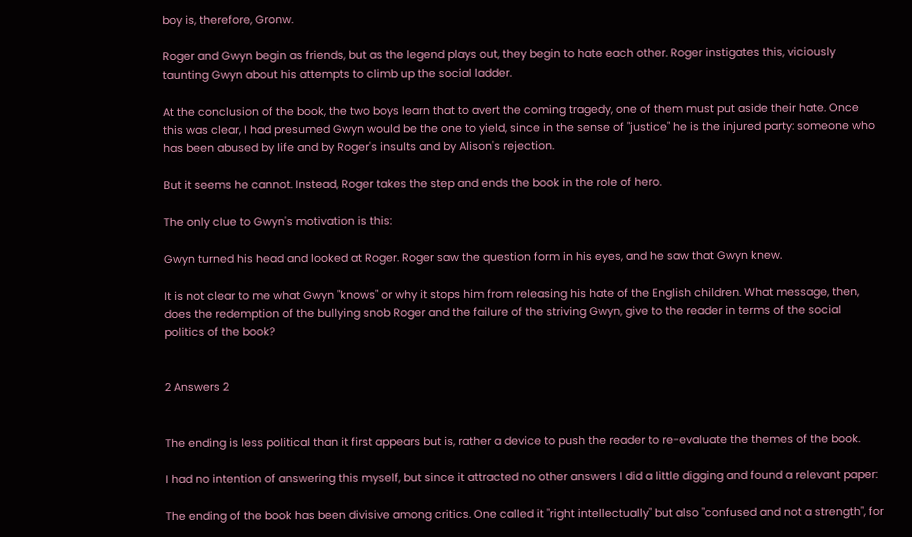boy is, therefore, Gronw.

Roger and Gwyn begin as friends, but as the legend plays out, they begin to hate each other. Roger instigates this, viciously taunting Gwyn about his attempts to climb up the social ladder.

At the conclusion of the book, the two boys learn that to avert the coming tragedy, one of them must put aside their hate. Once this was clear, I had presumed Gwyn would be the one to yield, since in the sense of "justice" he is the injured party: someone who has been abused by life and by Roger's insults and by Alison's rejection.

But it seems he cannot. Instead, Roger takes the step and ends the book in the role of hero.

The only clue to Gwyn's motivation is this:

Gwyn turned his head and looked at Roger. Roger saw the question form in his eyes, and he saw that Gwyn knew.

It is not clear to me what Gwyn "knows" or why it stops him from releasing his hate of the English children. What message, then, does the redemption of the bullying snob Roger and the failure of the striving Gwyn, give to the reader in terms of the social politics of the book?


2 Answers 2


The ending is less political than it first appears but is, rather a device to push the reader to re-evaluate the themes of the book.

I had no intention of answering this myself, but since it attracted no other answers I did a little digging and found a relevant paper:

The ending of the book has been divisive among critics. One called it "right intellectually" but also "confused and not a strength", for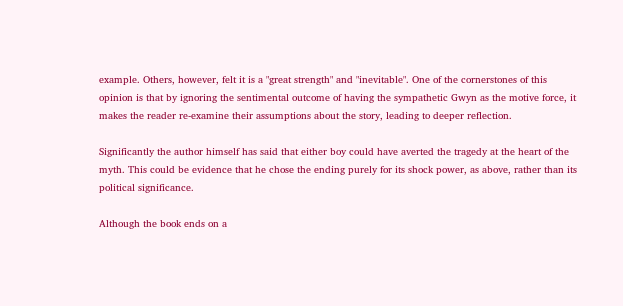example. Others, however, felt it is a "great strength" and "inevitable". One of the cornerstones of this opinion is that by ignoring the sentimental outcome of having the sympathetic Gwyn as the motive force, it makes the reader re-examine their assumptions about the story, leading to deeper reflection.

Significantly the author himself has said that either boy could have averted the tragedy at the heart of the myth. This could be evidence that he chose the ending purely for its shock power, as above, rather than its political significance.

Although the book ends on a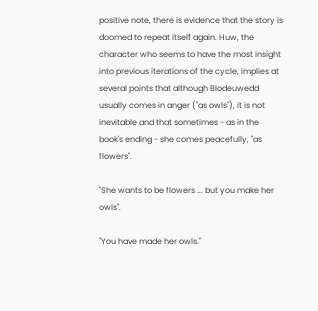positive note, there is evidence that the story is doomed to repeat itself again. Huw, the character who seems to have the most insight into previous iterations of the cycle, implies at several points that although Blodeuwedd usually comes in anger ("as owls"), it is not inevitable and that sometimes - as in the book's ending - she comes peacefully, "as flowers".

"She wants to be flowers ... but you make her owls".

"You have made her owls."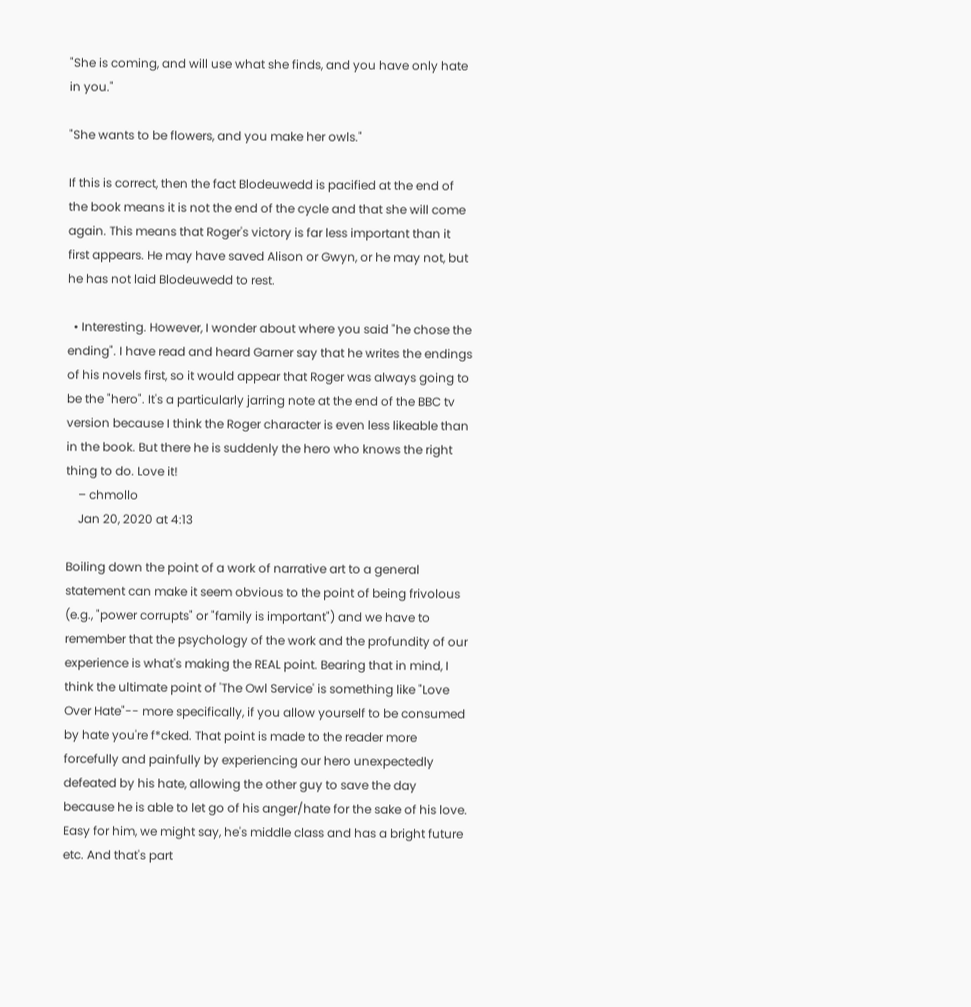"She is coming, and will use what she finds, and you have only hate in you."

"She wants to be flowers, and you make her owls."

If this is correct, then the fact Blodeuwedd is pacified at the end of the book means it is not the end of the cycle and that she will come again. This means that Roger's victory is far less important than it first appears. He may have saved Alison or Gwyn, or he may not, but he has not laid Blodeuwedd to rest.

  • Interesting. However, I wonder about where you said "he chose the ending". I have read and heard Garner say that he writes the endings of his novels first, so it would appear that Roger was always going to be the "hero". It's a particularly jarring note at the end of the BBC tv version because I think the Roger character is even less likeable than in the book. But there he is suddenly the hero who knows the right thing to do. Love it!
    – chmollo
    Jan 20, 2020 at 4:13

Boiling down the point of a work of narrative art to a general statement can make it seem obvious to the point of being frivolous (e.g., "power corrupts" or "family is important") and we have to remember that the psychology of the work and the profundity of our experience is what's making the REAL point. Bearing that in mind, I think the ultimate point of 'The Owl Service' is something like "Love Over Hate"-- more specifically, if you allow yourself to be consumed by hate you're f*cked. That point is made to the reader more forcefully and painfully by experiencing our hero unexpectedly defeated by his hate, allowing the other guy to save the day because he is able to let go of his anger/hate for the sake of his love. Easy for him, we might say, he's middle class and has a bright future etc. And that's part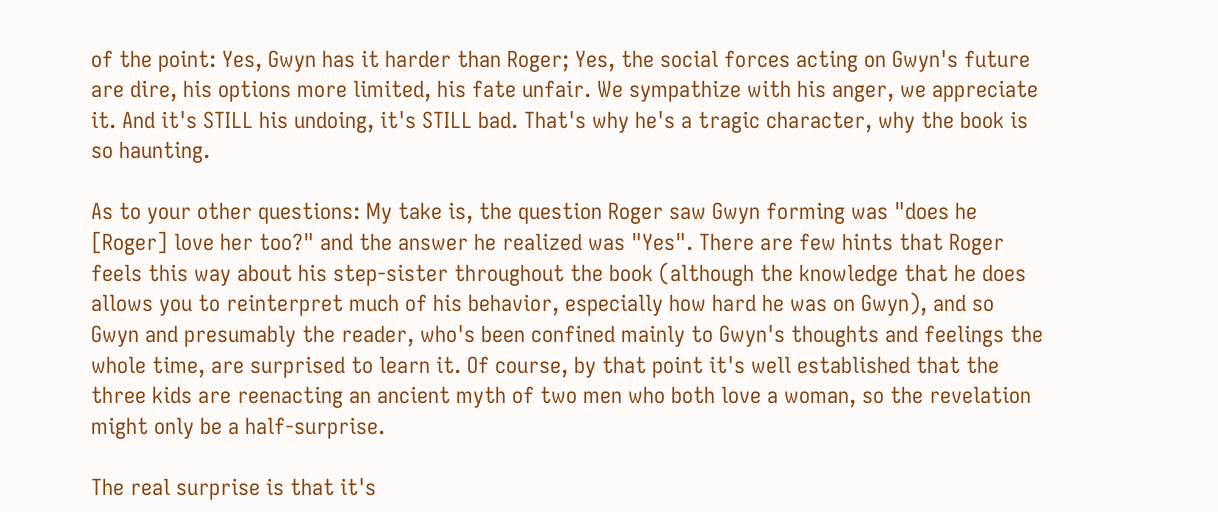of the point: Yes, Gwyn has it harder than Roger; Yes, the social forces acting on Gwyn's future are dire, his options more limited, his fate unfair. We sympathize with his anger, we appreciate it. And it's STILL his undoing, it's STILL bad. That's why he's a tragic character, why the book is so haunting.

As to your other questions: My take is, the question Roger saw Gwyn forming was "does he [Roger] love her too?" and the answer he realized was "Yes". There are few hints that Roger feels this way about his step-sister throughout the book (although the knowledge that he does allows you to reinterpret much of his behavior, especially how hard he was on Gwyn), and so Gwyn and presumably the reader, who's been confined mainly to Gwyn's thoughts and feelings the whole time, are surprised to learn it. Of course, by that point it's well established that the three kids are reenacting an ancient myth of two men who both love a woman, so the revelation might only be a half-surprise.

The real surprise is that it's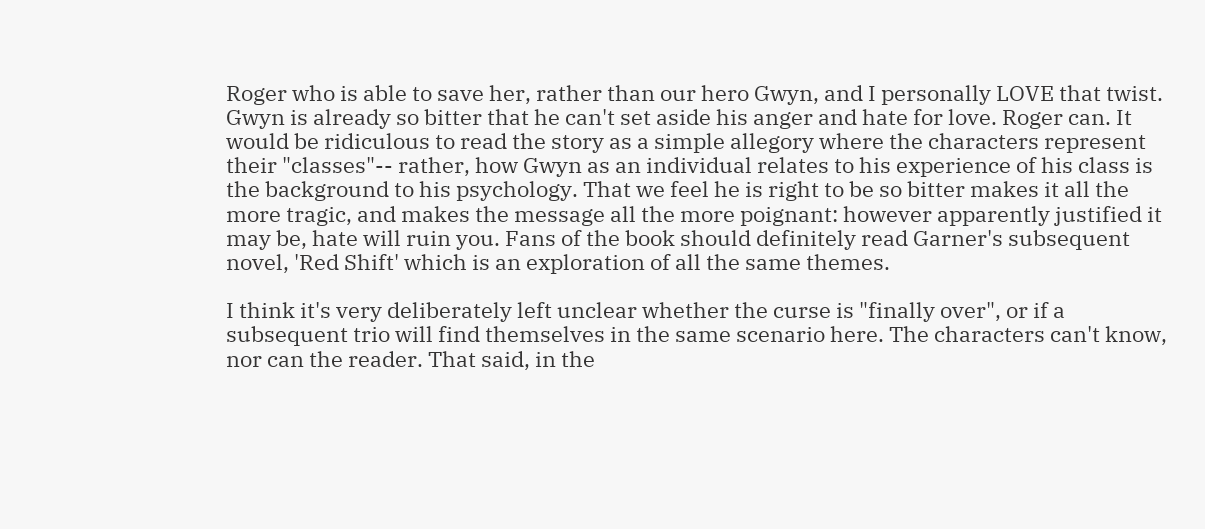Roger who is able to save her, rather than our hero Gwyn, and I personally LOVE that twist. Gwyn is already so bitter that he can't set aside his anger and hate for love. Roger can. It would be ridiculous to read the story as a simple allegory where the characters represent their "classes"-- rather, how Gwyn as an individual relates to his experience of his class is the background to his psychology. That we feel he is right to be so bitter makes it all the more tragic, and makes the message all the more poignant: however apparently justified it may be, hate will ruin you. Fans of the book should definitely read Garner's subsequent novel, 'Red Shift' which is an exploration of all the same themes.

I think it's very deliberately left unclear whether the curse is "finally over", or if a subsequent trio will find themselves in the same scenario here. The characters can't know, nor can the reader. That said, in the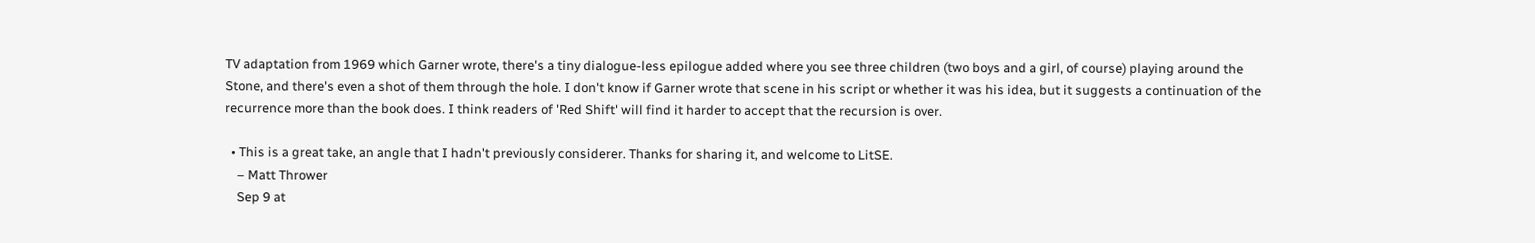TV adaptation from 1969 which Garner wrote, there's a tiny dialogue-less epilogue added where you see three children (two boys and a girl, of course) playing around the Stone, and there's even a shot of them through the hole. I don't know if Garner wrote that scene in his script or whether it was his idea, but it suggests a continuation of the recurrence more than the book does. I think readers of 'Red Shift' will find it harder to accept that the recursion is over.

  • This is a great take, an angle that I hadn't previously considerer. Thanks for sharing it, and welcome to LitSE.
    – Matt Thrower
    Sep 9 at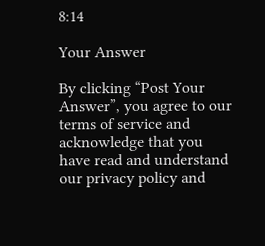8:14

Your Answer

By clicking “Post Your Answer”, you agree to our terms of service and acknowledge that you have read and understand our privacy policy and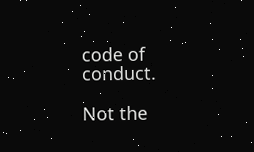code of conduct.

Not the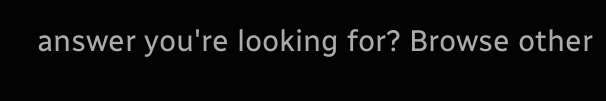answer you're looking for? Browse other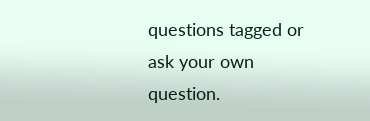questions tagged or ask your own question.